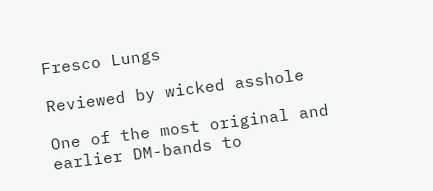Fresco Lungs

Reviewed by wicked asshole

One of the most original and earlier DM-bands to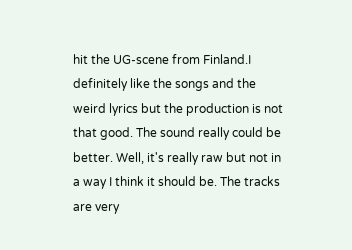hit the UG-scene from Finland.I definitely like the songs and the weird lyrics but the production is not that good. The sound really could be better. Well, it's really raw but not in a way I think it should be. The tracks are very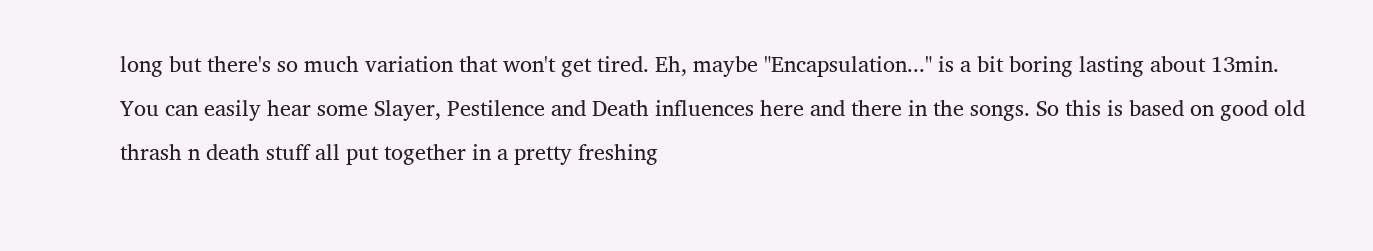long but there's so much variation that won't get tired. Eh, maybe "Encapsulation..." is a bit boring lasting about 13min. You can easily hear some Slayer, Pestilence and Death influences here and there in the songs. So this is based on good old thrash n death stuff all put together in a pretty freshing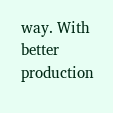way. With better production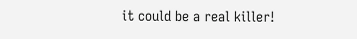it could be a real killer!